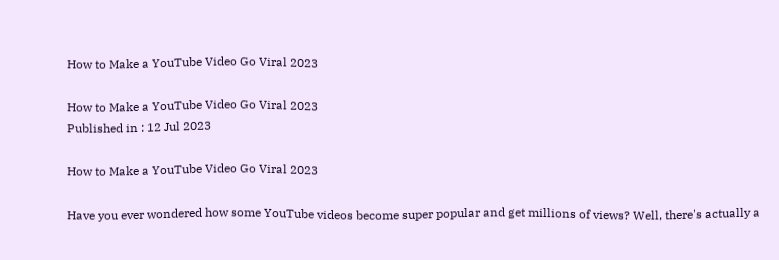How to Make a YouTube Video Go Viral 2023

How to Make a YouTube Video Go Viral 2023
Published in : 12 Jul 2023

How to Make a YouTube Video Go Viral 2023

Have you ever wondered how some YouTube videos become super popular and get millions of views? Well, there's actually a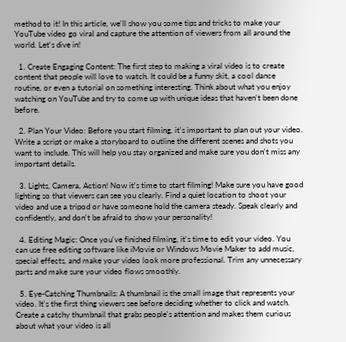method to it! In this article, we'll show you some tips and tricks to make your YouTube video go viral and capture the attention of viewers from all around the world. Let's dive in!

  1. Create Engaging Content: The first step to making a viral video is to create content that people will love to watch. It could be a funny skit, a cool dance routine, or even a tutorial on something interesting. Think about what you enjoy watching on YouTube and try to come up with unique ideas that haven't been done before.

  2. Plan Your Video: Before you start filming, it's important to plan out your video. Write a script or make a storyboard to outline the different scenes and shots you want to include. This will help you stay organized and make sure you don't miss any important details.

  3. Lights, Camera, Action! Now it's time to start filming! Make sure you have good lighting so that viewers can see you clearly. Find a quiet location to shoot your video and use a tripod or have someone hold the camera steady. Speak clearly and confidently, and don't be afraid to show your personality!

  4. Editing Magic: Once you've finished filming, it's time to edit your video. You can use free editing software like iMovie or Windows Movie Maker to add music, special effects, and make your video look more professional. Trim any unnecessary parts and make sure your video flows smoothly.

  5. Eye-Catching Thumbnails: A thumbnail is the small image that represents your video. It's the first thing viewers see before deciding whether to click and watch. Create a catchy thumbnail that grabs people's attention and makes them curious about what your video is all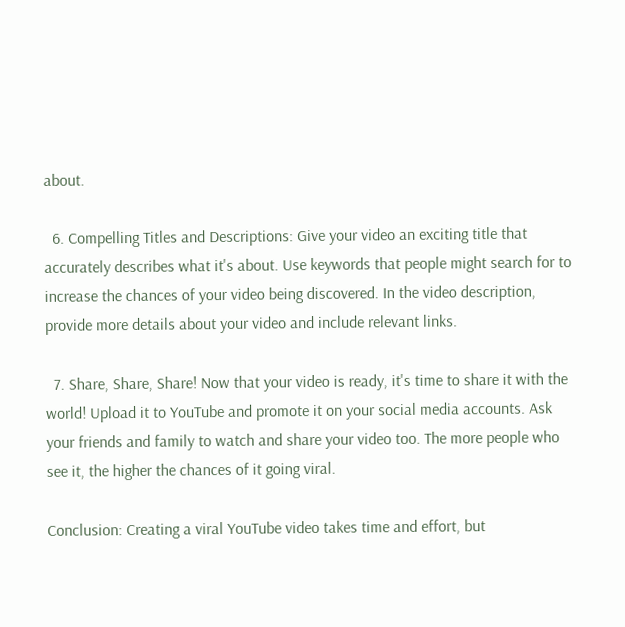about.

  6. Compelling Titles and Descriptions: Give your video an exciting title that accurately describes what it's about. Use keywords that people might search for to increase the chances of your video being discovered. In the video description, provide more details about your video and include relevant links.

  7. Share, Share, Share! Now that your video is ready, it's time to share it with the world! Upload it to YouTube and promote it on your social media accounts. Ask your friends and family to watch and share your video too. The more people who see it, the higher the chances of it going viral.

Conclusion: Creating a viral YouTube video takes time and effort, but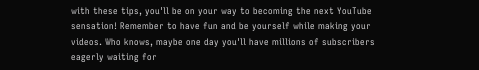with these tips, you'll be on your way to becoming the next YouTube sensation! Remember to have fun and be yourself while making your videos. Who knows, maybe one day you'll have millions of subscribers eagerly waiting for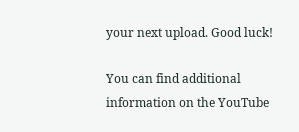your next upload. Good luck!

You can find additional information on the YouTube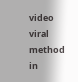video viral method in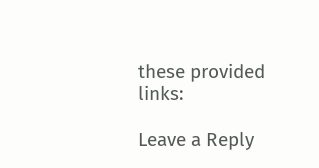these provided links:

Leave a Reply